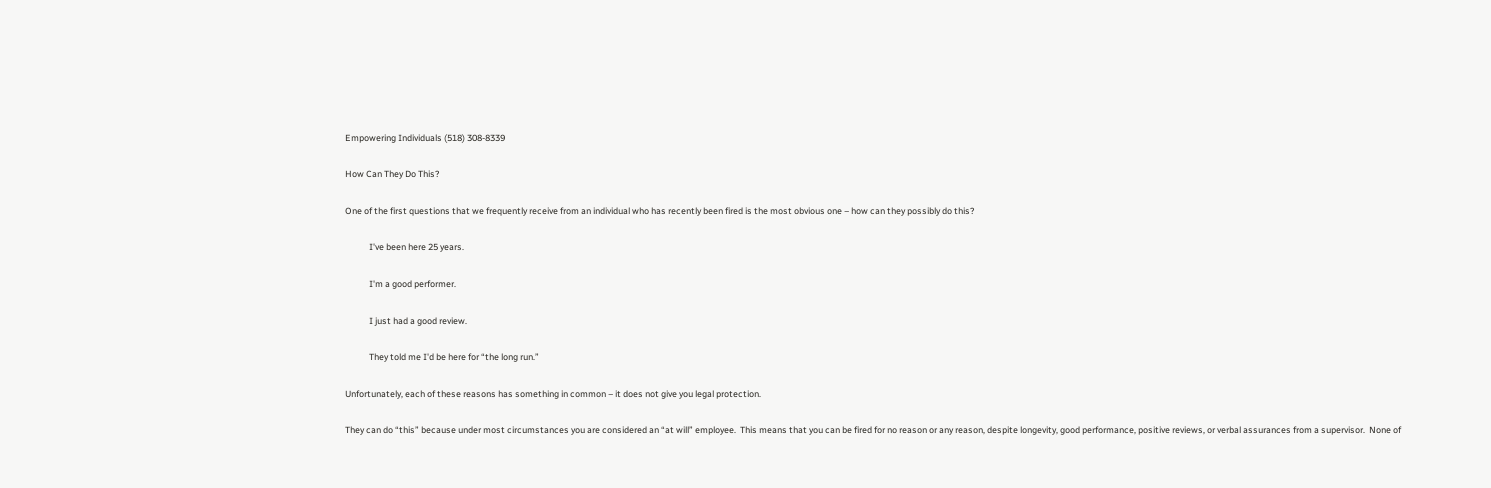Empowering Individuals (518) 308-8339

How Can They Do This?

One of the first questions that we frequently receive from an individual who has recently been fired is the most obvious one – how can they possibly do this?

            I've been here 25 years.

            I'm a good performer.

            I just had a good review.

            They told me I'd be here for “the long run.”

Unfortunately, each of these reasons has something in common – it does not give you legal protection.

They can do “this” because under most circumstances you are considered an “at will” employee.  This means that you can be fired for no reason or any reason, despite longevity, good performance, positive reviews, or verbal assurances from a supervisor.  None of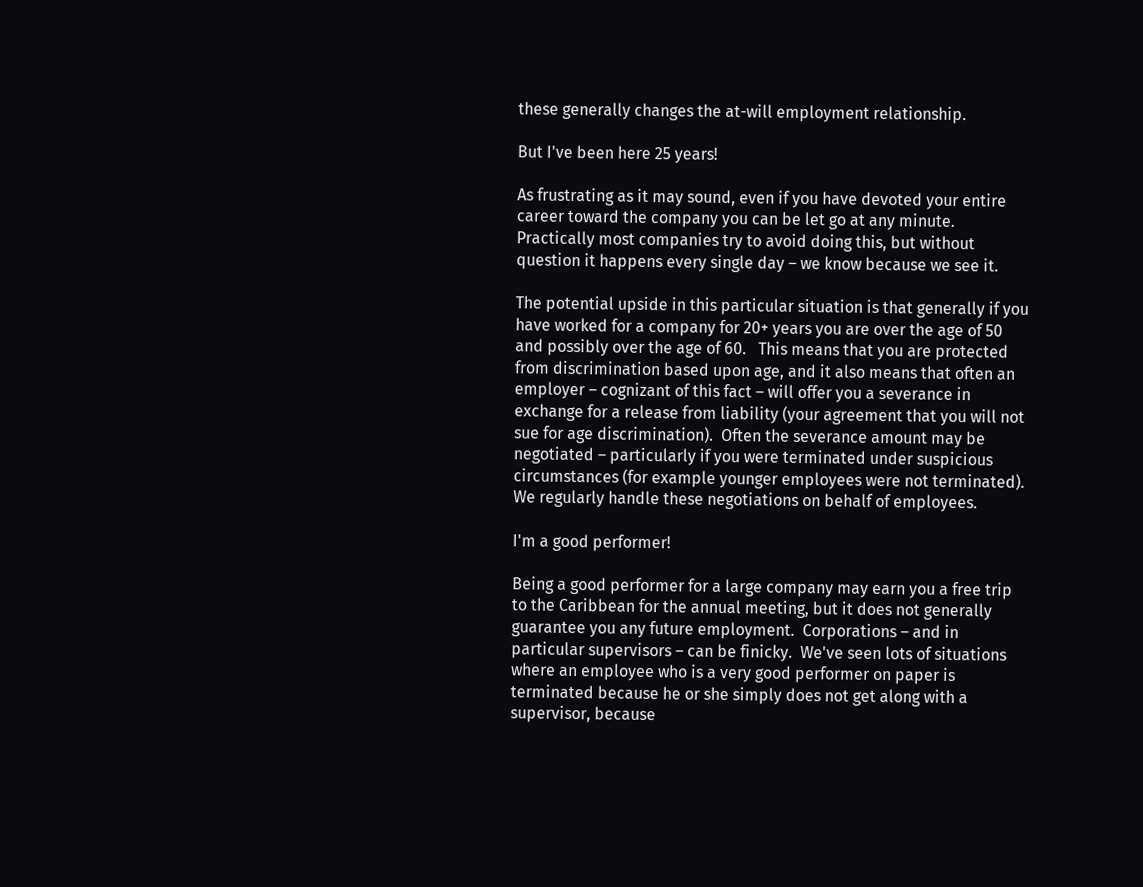these generally changes the at-will employment relationship.

But I've been here 25 years!

As frustrating as it may sound, even if you have devoted your entire career toward the company you can be let go at any minute.  Practically most companies try to avoid doing this, but without question it happens every single day – we know because we see it.

The potential upside in this particular situation is that generally if you have worked for a company for 20+ years you are over the age of 50 and possibly over the age of 60.   This means that you are protected from discrimination based upon age, and it also means that often an employer – cognizant of this fact – will offer you a severance in exchange for a release from liability (your agreement that you will not sue for age discrimination).  Often the severance amount may be negotiated – particularly if you were terminated under suspicious circumstances (for example younger employees were not terminated).  We regularly handle these negotiations on behalf of employees.

I'm a good performer!

Being a good performer for a large company may earn you a free trip to the Caribbean for the annual meeting, but it does not generally guarantee you any future employment.  Corporations – and in particular supervisors – can be finicky.  We've seen lots of situations where an employee who is a very good performer on paper is terminated because he or she simply does not get along with a supervisor, because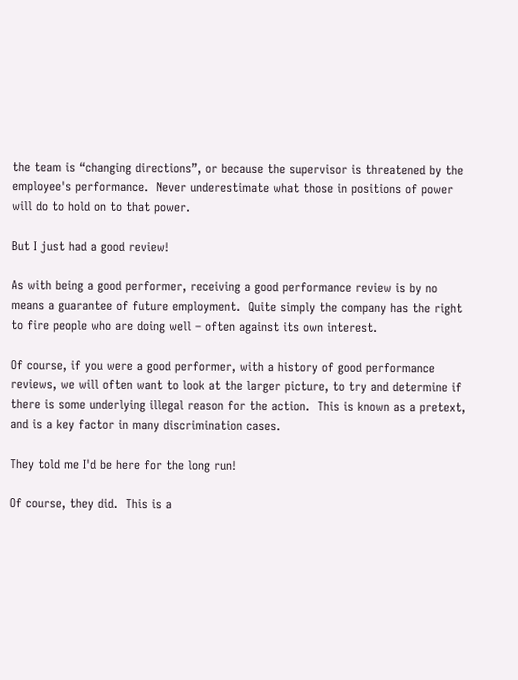the team is “changing directions”, or because the supervisor is threatened by the employee's performance.  Never underestimate what those in positions of power will do to hold on to that power.

But I just had a good review!

As with being a good performer, receiving a good performance review is by no means a guarantee of future employment.  Quite simply the company has the right to fire people who are doing well – often against its own interest.

Of course, if you were a good performer, with a history of good performance reviews, we will often want to look at the larger picture, to try and determine if there is some underlying illegal reason for the action.  This is known as a pretext, and is a key factor in many discrimination cases.

They told me I'd be here for the long run!

Of course, they did.  This is a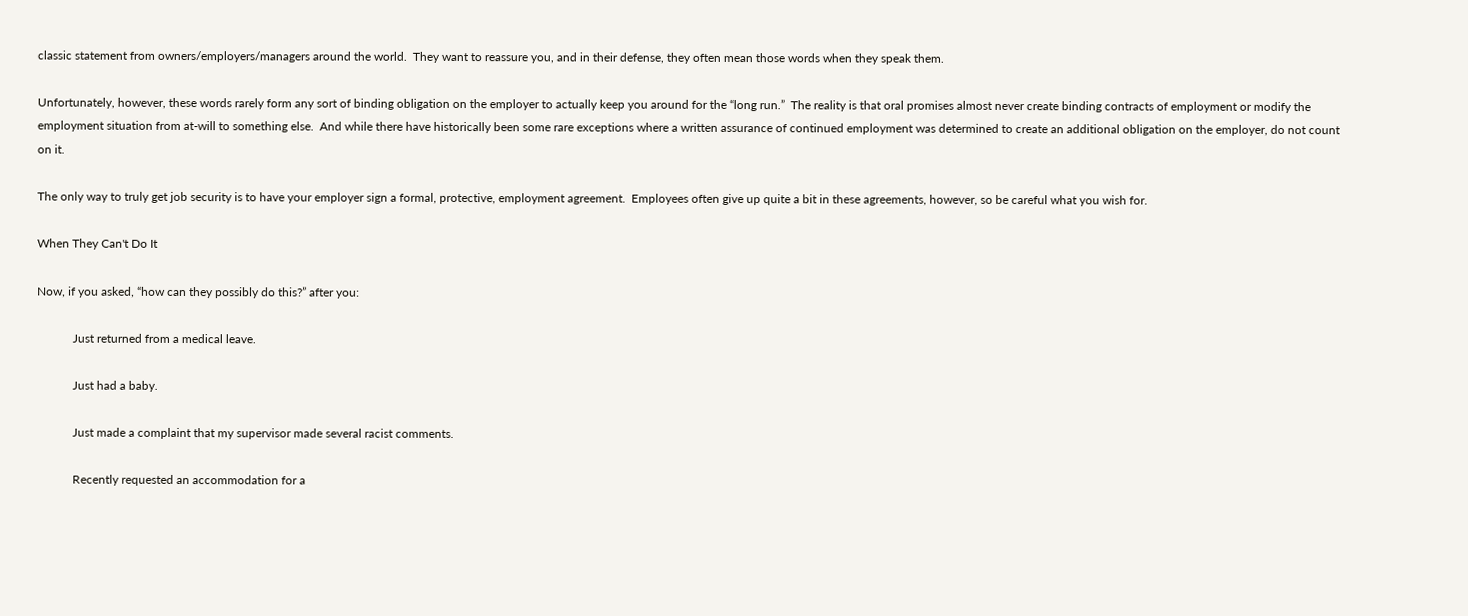classic statement from owners/employers/managers around the world.  They want to reassure you, and in their defense, they often mean those words when they speak them.

Unfortunately, however, these words rarely form any sort of binding obligation on the employer to actually keep you around for the “long run.”  The reality is that oral promises almost never create binding contracts of employment or modify the employment situation from at-will to something else.  And while there have historically been some rare exceptions where a written assurance of continued employment was determined to create an additional obligation on the employer, do not count on it.

The only way to truly get job security is to have your employer sign a formal, protective, employment agreement.  Employees often give up quite a bit in these agreements, however, so be careful what you wish for.

When They Can't Do It

Now, if you asked, “how can they possibly do this?” after you:

            Just returned from a medical leave.

            Just had a baby.

            Just made a complaint that my supervisor made several racist comments.

            Recently requested an accommodation for a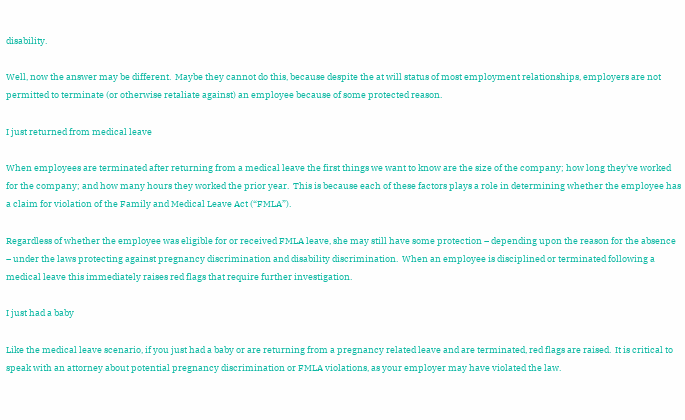disability.

Well, now the answer may be different.  Maybe they cannot do this, because despite the at will status of most employment relationships, employers are not permitted to terminate (or otherwise retaliate against) an employee because of some protected reason.

I just returned from medical leave

When employees are terminated after returning from a medical leave the first things we want to know are the size of the company; how long they've worked for the company; and how many hours they worked the prior year.  This is because each of these factors plays a role in determining whether the employee has a claim for violation of the Family and Medical Leave Act (“FMLA”).

Regardless of whether the employee was eligible for or received FMLA leave, she may still have some protection – depending upon the reason for the absence – under the laws protecting against pregnancy discrimination and disability discrimination.  When an employee is disciplined or terminated following a medical leave this immediately raises red flags that require further investigation.

I just had a baby

Like the medical leave scenario, if you just had a baby or are returning from a pregnancy related leave and are terminated, red flags are raised.  It is critical to speak with an attorney about potential pregnancy discrimination or FMLA violations, as your employer may have violated the law.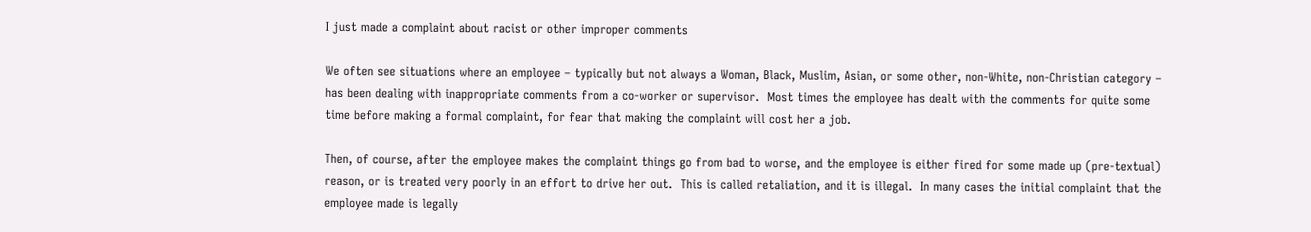I just made a complaint about racist or other improper comments

We often see situations where an employee – typically but not always a Woman, Black, Muslim, Asian, or some other, non-White, non-Christian category – has been dealing with inappropriate comments from a co-worker or supervisor.  Most times the employee has dealt with the comments for quite some time before making a formal complaint, for fear that making the complaint will cost her a job.

Then, of course, after the employee makes the complaint things go from bad to worse, and the employee is either fired for some made up (pre-textual) reason, or is treated very poorly in an effort to drive her out.  This is called retaliation, and it is illegal.  In many cases the initial complaint that the employee made is legally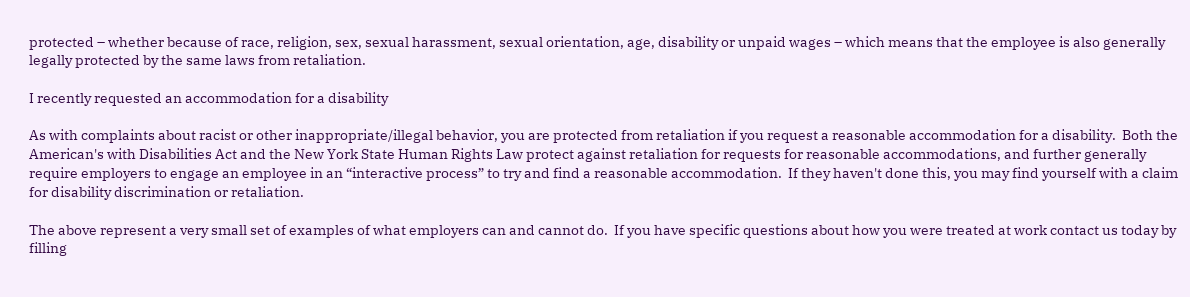protected – whether because of race, religion, sex, sexual harassment, sexual orientation, age, disability or unpaid wages – which means that the employee is also generally legally protected by the same laws from retaliation.

I recently requested an accommodation for a disability

As with complaints about racist or other inappropriate/illegal behavior, you are protected from retaliation if you request a reasonable accommodation for a disability.  Both the American's with Disabilities Act and the New York State Human Rights Law protect against retaliation for requests for reasonable accommodations, and further generally require employers to engage an employee in an “interactive process” to try and find a reasonable accommodation.  If they haven't done this, you may find yourself with a claim for disability discrimination or retaliation.

The above represent a very small set of examples of what employers can and cannot do.  If you have specific questions about how you were treated at work contact us today by filling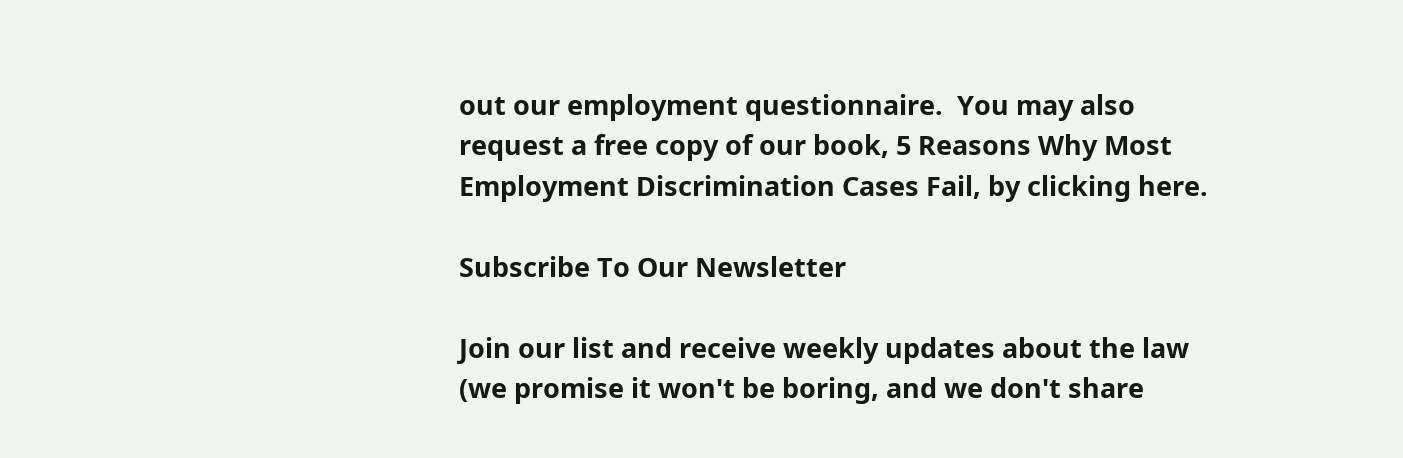out our employment questionnaire.  You may also request a free copy of our book, 5 Reasons Why Most Employment Discrimination Cases Fail, by clicking here.

Subscribe To Our Newsletter

Join our list and receive weekly updates about the law (we promise it won't be boring, and we don't share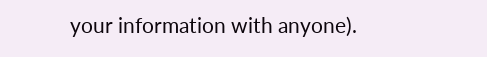your information with anyone).